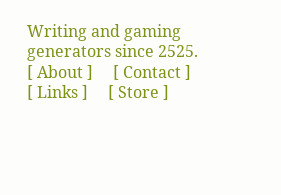Writing and gaming generators since 2525.
[ About ]     [ Contact ]     [ Links ]     [ Store ]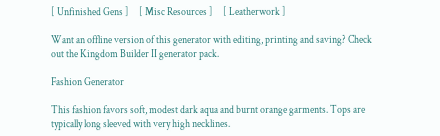[ Unfinished Gens ]     [ Misc Resources ]     [ Leatherwork ]

Want an offline version of this generator with editing, printing and saving? Check out the Kingdom Builder II generator pack.

Fashion Generator

This fashion favors soft, modest dark aqua and burnt orange garments. Tops are typically long sleeved with very high necklines.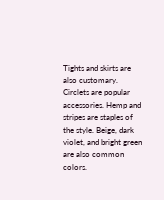Tights and skirts are also customary. Circlets are popular accessories. Hemp and stripes are staples of the style. Beige, dark violet, and bright green are also common colors.